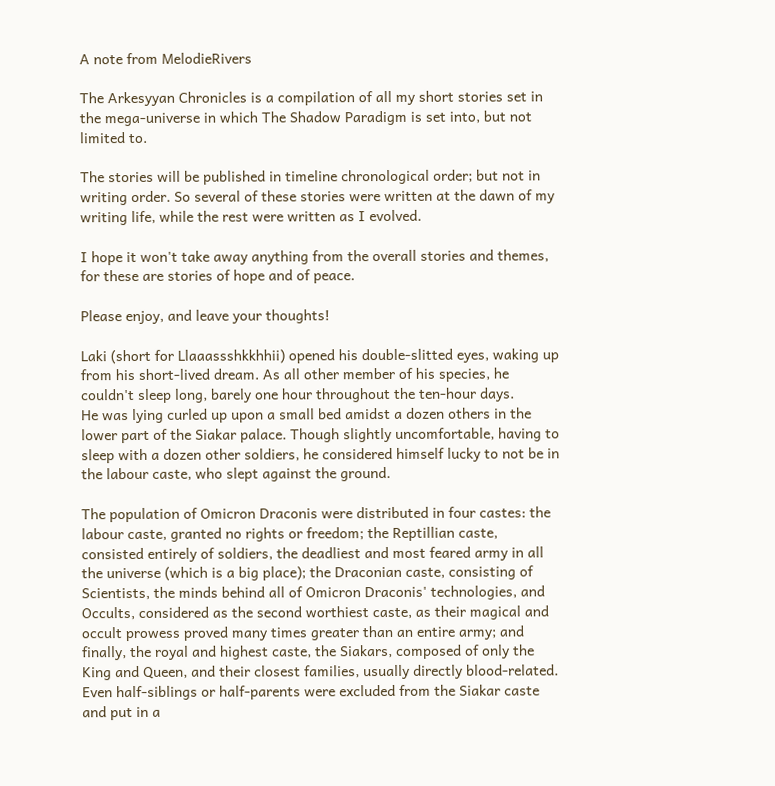A note from MelodieRivers

The Arkesyyan Chronicles is a compilation of all my short stories set in the mega-universe in which The Shadow Paradigm is set into, but not limited to.

The stories will be published in timeline chronological order; but not in writing order. So several of these stories were written at the dawn of my writing life, while the rest were written as I evolved.

I hope it won't take away anything from the overall stories and themes, for these are stories of hope and of peace.

Please enjoy, and leave your thoughts!

Laki (short for Llaaassshkkhhii) opened his double-slitted eyes, waking up from his short-lived dream. As all other member of his species, he couldn't sleep long, barely one hour throughout the ten-hour days.
He was lying curled up upon a small bed amidst a dozen others in the lower part of the Siakar palace. Though slightly uncomfortable, having to sleep with a dozen other soldiers, he considered himself lucky to not be in the labour caste, who slept against the ground.

The population of Omicron Draconis were distributed in four castes: the labour caste, granted no rights or freedom; the Reptillian caste, consisted entirely of soldiers, the deadliest and most feared army in all the universe (which is a big place); the Draconian caste, consisting of Scientists, the minds behind all of Omicron Draconis' technologies, and Occults, considered as the second worthiest caste, as their magical and occult prowess proved many times greater than an entire army; and finally, the royal and highest caste, the Siakars, composed of only the King and Queen, and their closest families, usually directly blood-related. Even half-siblings or half-parents were excluded from the Siakar caste and put in a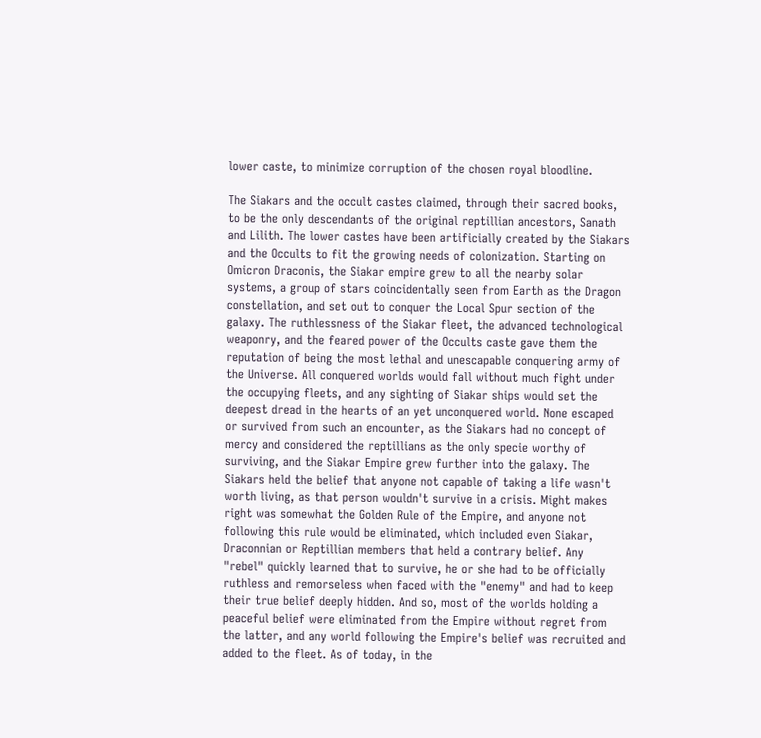lower caste, to minimize corruption of the chosen royal bloodline.

The Siakars and the occult castes claimed, through their sacred books, to be the only descendants of the original reptillian ancestors, Sanath and Lilith. The lower castes have been artificially created by the Siakars and the Occults to fit the growing needs of colonization. Starting on Omicron Draconis, the Siakar empire grew to all the nearby solar systems, a group of stars coincidentally seen from Earth as the Dragon constellation, and set out to conquer the Local Spur section of the galaxy. The ruthlessness of the Siakar fleet, the advanced technological weaponry, and the feared power of the Occults caste gave them the reputation of being the most lethal and unescapable conquering army of the Universe. All conquered worlds would fall without much fight under the occupying fleets, and any sighting of Siakar ships would set the deepest dread in the hearts of an yet unconquered world. None escaped or survived from such an encounter, as the Siakars had no concept of mercy and considered the reptillians as the only specie worthy of surviving, and the Siakar Empire grew further into the galaxy. The Siakars held the belief that anyone not capable of taking a life wasn't worth living, as that person wouldn't survive in a crisis. Might makes right was somewhat the Golden Rule of the Empire, and anyone not following this rule would be eliminated, which included even Siakar, Draconnian or Reptillian members that held a contrary belief. Any "rebel" quickly learned that to survive, he or she had to be officially ruthless and remorseless when faced with the "enemy" and had to keep their true belief deeply hidden. And so, most of the worlds holding a peaceful belief were eliminated from the Empire without regret from the latter, and any world following the Empire's belief was recruited and added to the fleet. As of today, in the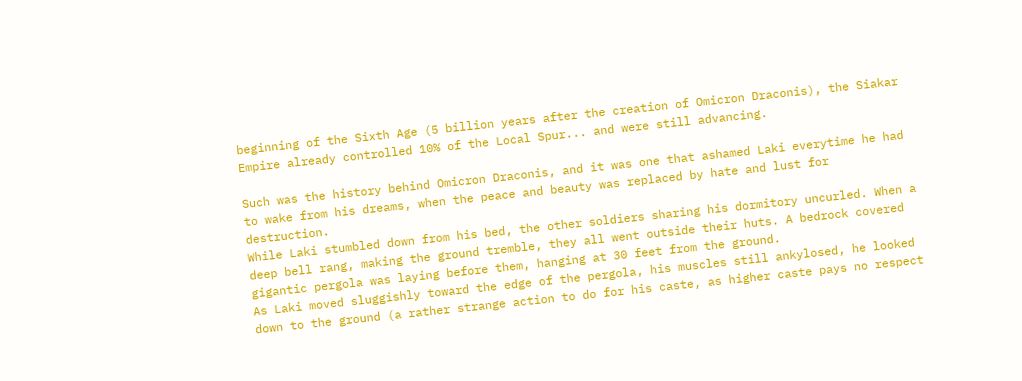beginning of the Sixth Age (5 billion years after the creation of Omicron Draconis), the Siakar Empire already controlled 10% of the Local Spur... and were still advancing.

Such was the history behind Omicron Draconis, and it was one that ashamed Laki everytime he had to wake from his dreams, when the peace and beauty was replaced by hate and lust for destruction.
While Laki stumbled down from his bed, the other soldiers sharing his dormitory uncurled. When a deep bell rang, making the ground tremble, they all went outside their huts. A bedrock covered gigantic pergola was laying before them, hanging at 30 feet from the ground.
As Laki moved sluggishly toward the edge of the pergola, his muscles still ankylosed, he looked down to the ground (a rather strange action to do for his caste, as higher caste pays no respect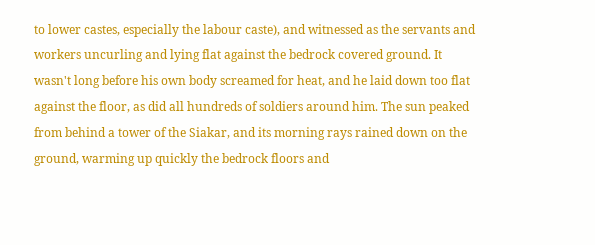to lower castes, especially the labour caste), and witnessed as the servants and workers uncurling and lying flat against the bedrock covered ground. It wasn't long before his own body screamed for heat, and he laid down too flat against the floor, as did all hundreds of soldiers around him. The sun peaked from behind a tower of the Siakar, and its morning rays rained down on the ground, warming up quickly the bedrock floors and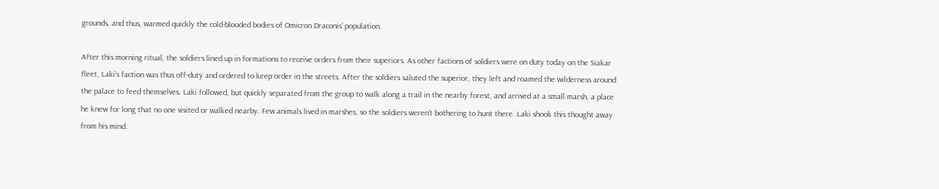grounds, and thus, warmed quickly the cold-blooded bodies of Omicron Draconis' population.

After this morning ritual, the soldiers lined up in formations to receive orders from their superiors. As other factions of soldiers were on duty today on the Siakar fleet, Laki's faction was thus off-duty and ordered to keep order in the streets. After the soldiers saluted the superior, they left and roamed the wilderness around the palace to feed themselves. Laki followed, but quickly separated from the group to walk along a trail in the nearby forest, and arrived at a small marsh, a place he knew for long that no one visited or walked nearby. Few animals lived in marshes, so the soldiers weren't bothering to hunt there. Laki shook this thought away from his mind.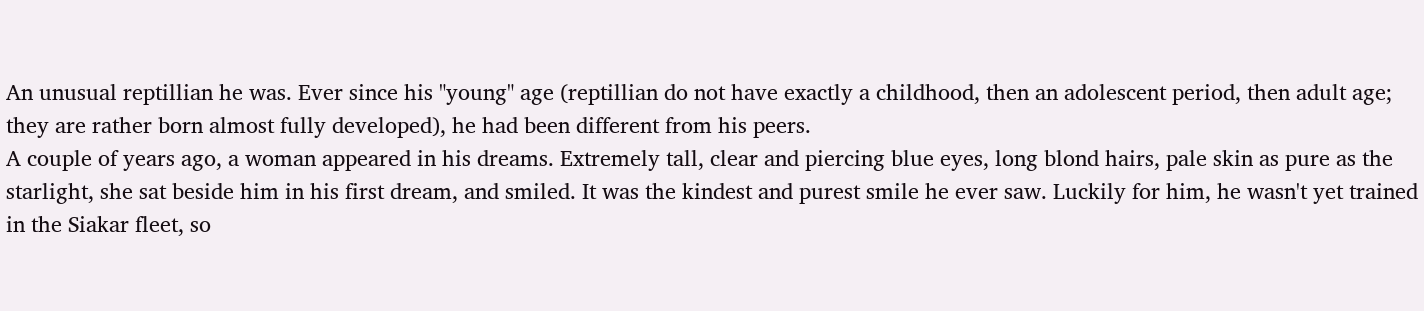An unusual reptillian he was. Ever since his "young" age (reptillian do not have exactly a childhood, then an adolescent period, then adult age; they are rather born almost fully developed), he had been different from his peers.
A couple of years ago, a woman appeared in his dreams. Extremely tall, clear and piercing blue eyes, long blond hairs, pale skin as pure as the starlight, she sat beside him in his first dream, and smiled. It was the kindest and purest smile he ever saw. Luckily for him, he wasn't yet trained in the Siakar fleet, so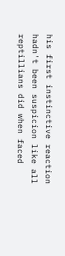his first instinctive reaction hadn't been suspicion like all reptillians did when faced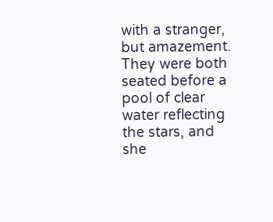with a stranger, but amazement. They were both seated before a pool of clear water reflecting the stars, and she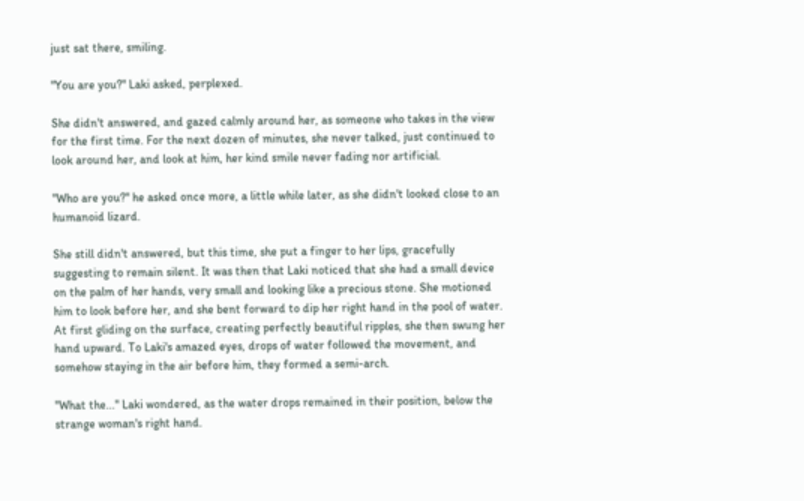just sat there, smiling.

"You are you?" Laki asked, perplexed.

She didn't answered, and gazed calmly around her, as someone who takes in the view for the first time. For the next dozen of minutes, she never talked, just continued to look around her, and look at him, her kind smile never fading nor artificial.

"Who are you?" he asked once more, a little while later, as she didn't looked close to an humanoid lizard.

She still didn't answered, but this time, she put a finger to her lips, gracefully suggesting to remain silent. It was then that Laki noticed that she had a small device on the palm of her hands, very small and looking like a precious stone. She motioned him to look before her, and she bent forward to dip her right hand in the pool of water. At first gliding on the surface, creating perfectly beautiful ripples, she then swung her hand upward. To Laki's amazed eyes, drops of water followed the movement, and somehow staying in the air before him, they formed a semi-arch.

"What the..." Laki wondered, as the water drops remained in their position, below the strange woman's right hand.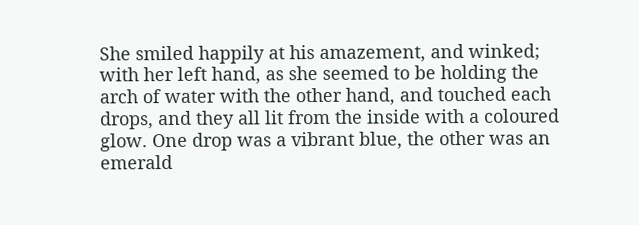She smiled happily at his amazement, and winked; with her left hand, as she seemed to be holding the arch of water with the other hand, and touched each drops, and they all lit from the inside with a coloured glow. One drop was a vibrant blue, the other was an emerald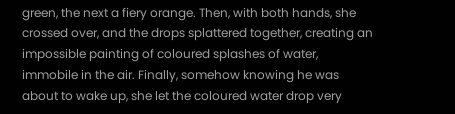green, the next a fiery orange. Then, with both hands, she crossed over, and the drops splattered together, creating an impossible painting of coloured splashes of water, immobile in the air. Finally, somehow knowing he was about to wake up, she let the coloured water drop very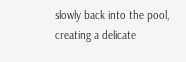slowly back into the pool, creating a delicate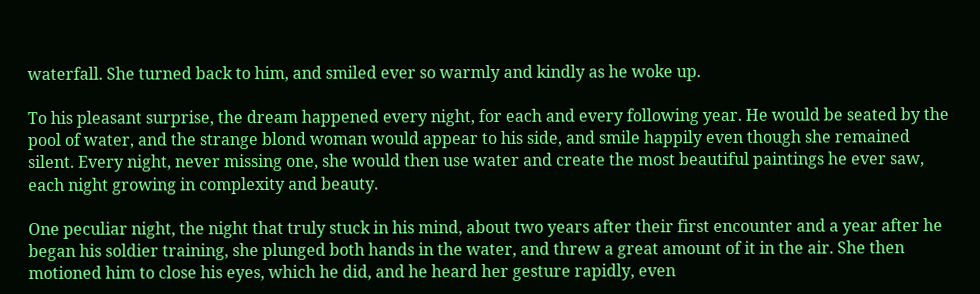waterfall. She turned back to him, and smiled ever so warmly and kindly as he woke up.

To his pleasant surprise, the dream happened every night, for each and every following year. He would be seated by the pool of water, and the strange blond woman would appear to his side, and smile happily even though she remained silent. Every night, never missing one, she would then use water and create the most beautiful paintings he ever saw, each night growing in complexity and beauty.

One peculiar night, the night that truly stuck in his mind, about two years after their first encounter and a year after he began his soldier training, she plunged both hands in the water, and threw a great amount of it in the air. She then motioned him to close his eyes, which he did, and he heard her gesture rapidly, even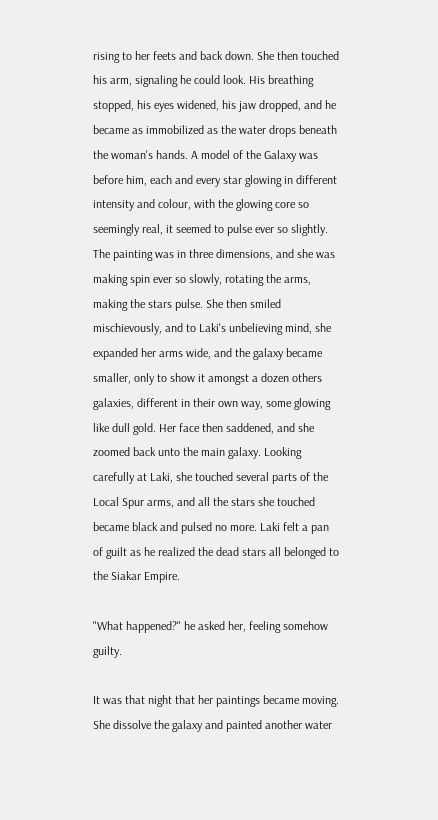rising to her feets and back down. She then touched his arm, signaling he could look. His breathing stopped, his eyes widened, his jaw dropped, and he became as immobilized as the water drops beneath the woman's hands. A model of the Galaxy was before him, each and every star glowing in different intensity and colour, with the glowing core so seemingly real, it seemed to pulse ever so slightly. The painting was in three dimensions, and she was making spin ever so slowly, rotating the arms, making the stars pulse. She then smiled mischievously, and to Laki's unbelieving mind, she expanded her arms wide, and the galaxy became smaller, only to show it amongst a dozen others galaxies, different in their own way, some glowing like dull gold. Her face then saddened, and she zoomed back unto the main galaxy. Looking carefully at Laki, she touched several parts of the Local Spur arms, and all the stars she touched became black and pulsed no more. Laki felt a pan of guilt as he realized the dead stars all belonged to the Siakar Empire.

"What happened?" he asked her, feeling somehow guilty.

It was that night that her paintings became moving. She dissolve the galaxy and painted another water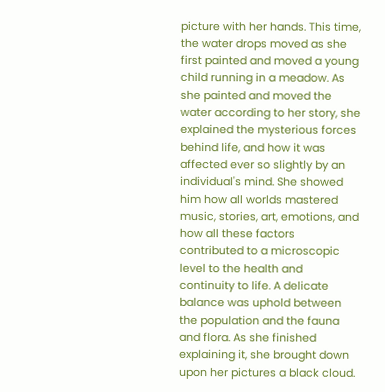picture with her hands. This time, the water drops moved as she first painted and moved a young child running in a meadow. As she painted and moved the water according to her story, she explained the mysterious forces behind life, and how it was affected ever so slightly by an individual's mind. She showed him how all worlds mastered music, stories, art, emotions, and how all these factors contributed to a microscopic level to the health and continuity to life. A delicate balance was uphold between the population and the fauna and flora. As she finished explaining it, she brought down upon her pictures a black cloud.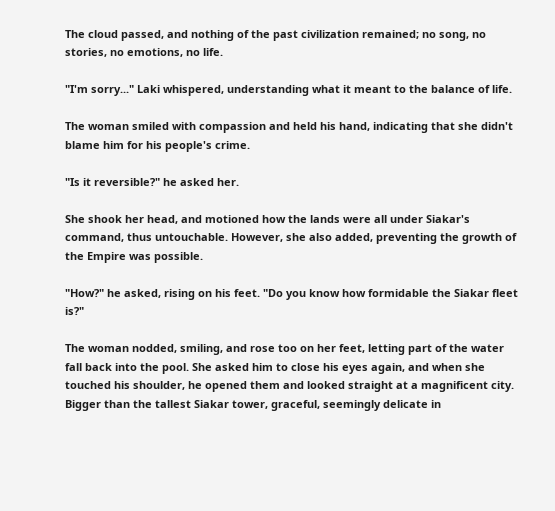The cloud passed, and nothing of the past civilization remained; no song, no stories, no emotions, no life.

"I'm sorry..." Laki whispered, understanding what it meant to the balance of life.

The woman smiled with compassion and held his hand, indicating that she didn't blame him for his people's crime.

"Is it reversible?" he asked her.

She shook her head, and motioned how the lands were all under Siakar's command, thus untouchable. However, she also added, preventing the growth of the Empire was possible.

"How?" he asked, rising on his feet. "Do you know how formidable the Siakar fleet is?"

The woman nodded, smiling, and rose too on her feet, letting part of the water fall back into the pool. She asked him to close his eyes again, and when she touched his shoulder, he opened them and looked straight at a magnificent city. Bigger than the tallest Siakar tower, graceful, seemingly delicate in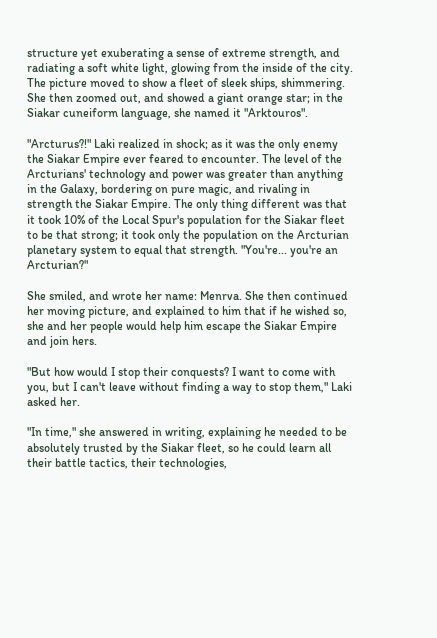structure yet exuberating a sense of extreme strength, and radiating a soft white light, glowing from the inside of the city. The picture moved to show a fleet of sleek ships, shimmering. She then zoomed out, and showed a giant orange star; in the Siakar cuneiform language, she named it "Arktouros".

"Arcturus?!" Laki realized in shock; as it was the only enemy the Siakar Empire ever feared to encounter. The level of the Arcturians' technology and power was greater than anything in the Galaxy, bordering on pure magic, and rivaling in strength the Siakar Empire. The only thing different was that it took 10% of the Local Spur's population for the Siakar fleet to be that strong; it took only the population on the Arcturian planetary system to equal that strength. "You're... you're an Arcturian?"

She smiled, and wrote her name: Menrva. She then continued her moving picture, and explained to him that if he wished so, she and her people would help him escape the Siakar Empire and join hers.

"But how would I stop their conquests? I want to come with you, but I can't leave without finding a way to stop them," Laki asked her.

"In time," she answered in writing, explaining he needed to be absolutely trusted by the Siakar fleet, so he could learn all their battle tactics, their technologies,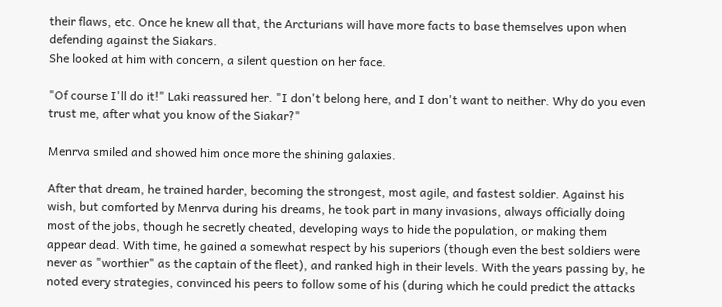their flaws, etc. Once he knew all that, the Arcturians will have more facts to base themselves upon when defending against the Siakars.
She looked at him with concern, a silent question on her face.

"Of course I'll do it!" Laki reassured her. "I don't belong here, and I don't want to neither. Why do you even trust me, after what you know of the Siakar?"

Menrva smiled and showed him once more the shining galaxies.

After that dream, he trained harder, becoming the strongest, most agile, and fastest soldier. Against his wish, but comforted by Menrva during his dreams, he took part in many invasions, always officially doing most of the jobs, though he secretly cheated, developing ways to hide the population, or making them appear dead. With time, he gained a somewhat respect by his superiors (though even the best soldiers were never as "worthier" as the captain of the fleet), and ranked high in their levels. With the years passing by, he noted every strategies, convinced his peers to follow some of his (during which he could predict the attacks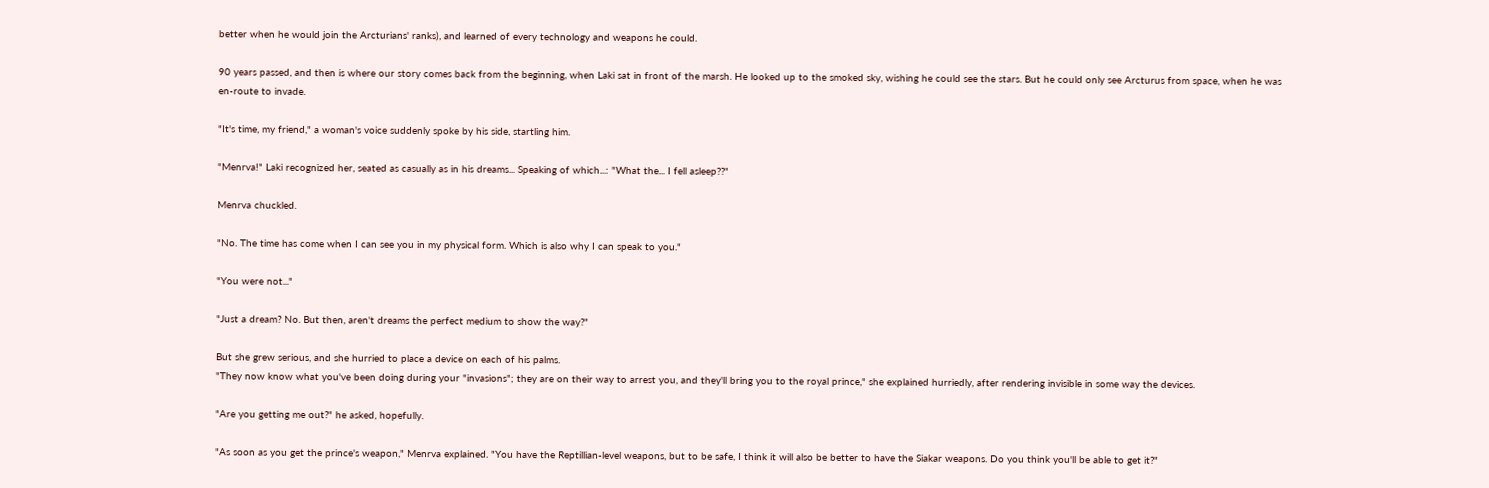better when he would join the Arcturians' ranks), and learned of every technology and weapons he could.

90 years passed, and then is where our story comes back from the beginning, when Laki sat in front of the marsh. He looked up to the smoked sky, wishing he could see the stars. But he could only see Arcturus from space, when he was en-route to invade.

"It's time, my friend," a woman's voice suddenly spoke by his side, startling him.

"Menrva!" Laki recognized her, seated as casually as in his dreams... Speaking of which...: "What the... I fell asleep??"

Menrva chuckled.

"No. The time has come when I can see you in my physical form. Which is also why I can speak to you."

"You were not..."

"Just a dream? No. But then, aren't dreams the perfect medium to show the way?"

But she grew serious, and she hurried to place a device on each of his palms.
"They now know what you've been doing during your "invasions"; they are on their way to arrest you, and they'll bring you to the royal prince," she explained hurriedly, after rendering invisible in some way the devices.

"Are you getting me out?" he asked, hopefully.

"As soon as you get the prince's weapon," Menrva explained. "You have the Reptillian-level weapons, but to be safe, I think it will also be better to have the Siakar weapons. Do you think you'll be able to get it?"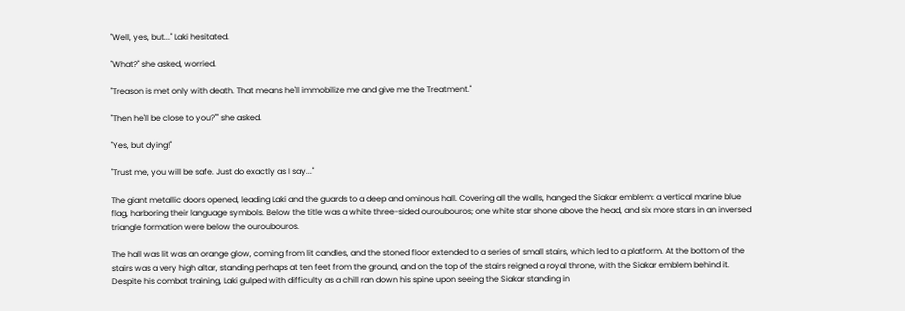"Well, yes, but..." Laki hesitated.

"What?" she asked, worried.

"Treason is met only with death. That means he'll immobilize me and give me the Treatment."

"Then he'll be close to you?"" she asked.

"Yes, but dying!"

"Trust me, you will be safe. Just do exactly as I say..."

The giant metallic doors opened, leading Laki and the guards to a deep and ominous hall. Covering all the walls, hanged the Siakar emblem: a vertical marine blue flag, harboring their language symbols. Below the title was a white three-sided ouroubouros; one white star shone above the head, and six more stars in an inversed triangle formation were below the ouroubouros.

The hall was lit was an orange glow, coming from lit candles, and the stoned floor extended to a series of small stairs, which led to a platform. At the bottom of the stairs was a very high altar, standing perhaps at ten feet from the ground, and on the top of the stairs reigned a royal throne, with the Siakar emblem behind it. Despite his combat training, Laki gulped with difficulty as a chill ran down his spine upon seeing the Siakar standing in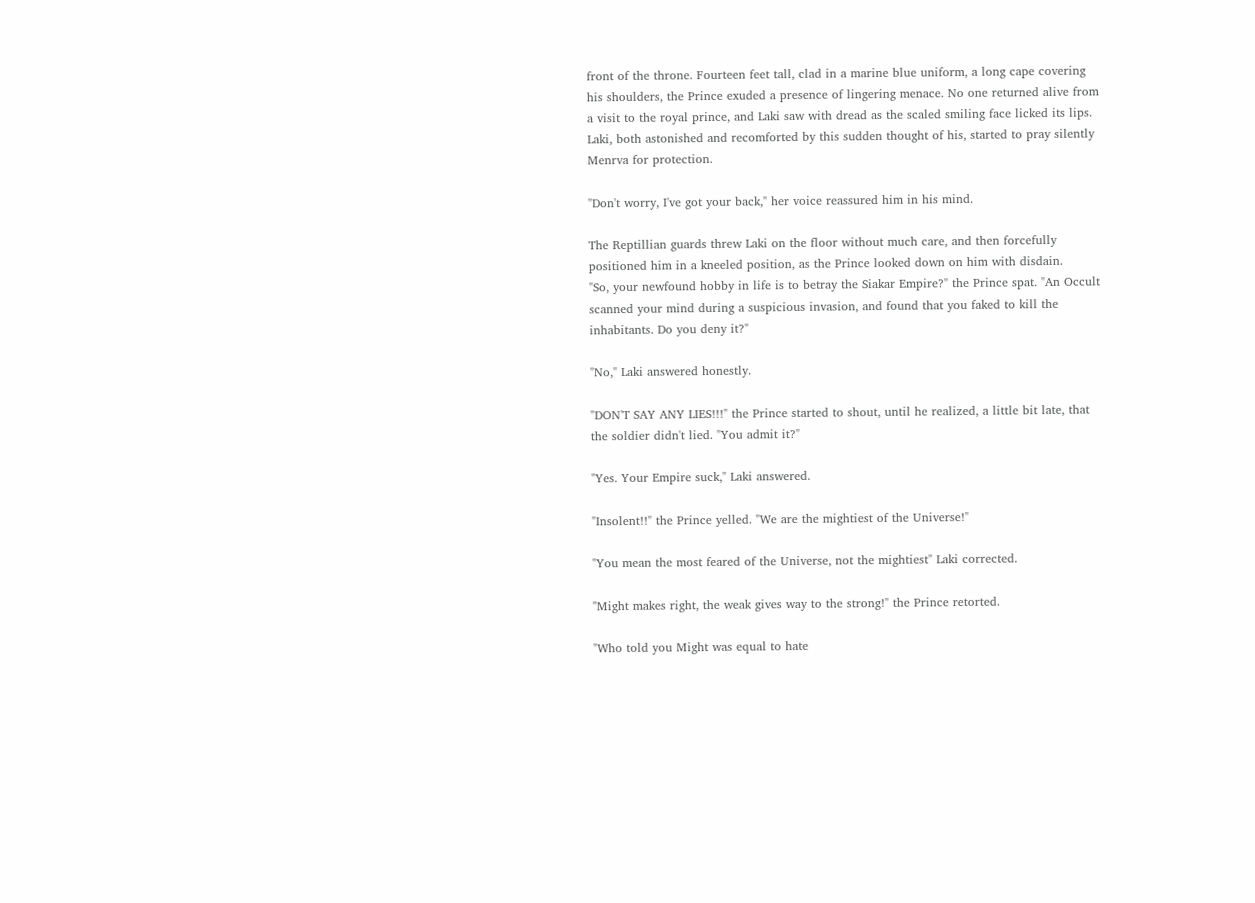front of the throne. Fourteen feet tall, clad in a marine blue uniform, a long cape covering his shoulders, the Prince exuded a presence of lingering menace. No one returned alive from a visit to the royal prince, and Laki saw with dread as the scaled smiling face licked its lips. Laki, both astonished and recomforted by this sudden thought of his, started to pray silently Menrva for protection.

"Don't worry, I've got your back," her voice reassured him in his mind.

The Reptillian guards threw Laki on the floor without much care, and then forcefully positioned him in a kneeled position, as the Prince looked down on him with disdain.
"So, your newfound hobby in life is to betray the Siakar Empire?" the Prince spat. "An Occult scanned your mind during a suspicious invasion, and found that you faked to kill the inhabitants. Do you deny it?"

"No," Laki answered honestly.

"DON'T SAY ANY LIES!!!" the Prince started to shout, until he realized, a little bit late, that the soldier didn't lied. "You admit it?"

"Yes. Your Empire suck," Laki answered.

"Insolent!!" the Prince yelled. "We are the mightiest of the Universe!"

"You mean the most feared of the Universe, not the mightiest" Laki corrected.

"Might makes right, the weak gives way to the strong!" the Prince retorted.

"Who told you Might was equal to hate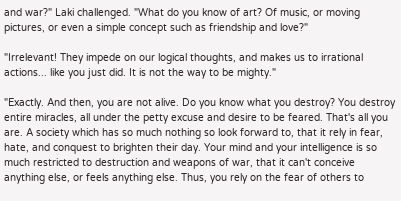and war?" Laki challenged. "What do you know of art? Of music, or moving pictures, or even a simple concept such as friendship and love?"

"Irrelevant! They impede on our logical thoughts, and makes us to irrational actions... like you just did. It is not the way to be mighty."

"Exactly. And then, you are not alive. Do you know what you destroy? You destroy entire miracles, all under the petty excuse and desire to be feared. That's all you are. A society which has so much nothing so look forward to, that it rely in fear, hate, and conquest to brighten their day. Your mind and your intelligence is so much restricted to destruction and weapons of war, that it can't conceive anything else, or feels anything else. Thus, you rely on the fear of others to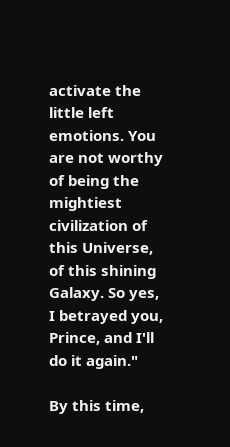activate the little left emotions. You are not worthy of being the mightiest civilization of this Universe, of this shining Galaxy. So yes, I betrayed you, Prince, and I'll do it again."

By this time,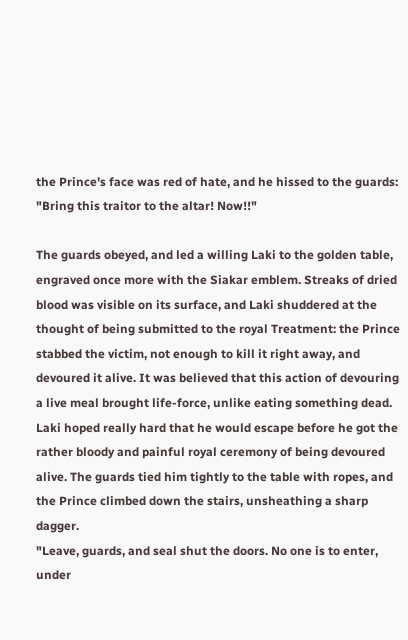the Prince's face was red of hate, and he hissed to the guards:
"Bring this traitor to the altar! Now!!"

The guards obeyed, and led a willing Laki to the golden table, engraved once more with the Siakar emblem. Streaks of dried blood was visible on its surface, and Laki shuddered at the thought of being submitted to the royal Treatment: the Prince stabbed the victim, not enough to kill it right away, and devoured it alive. It was believed that this action of devouring a live meal brought life-force, unlike eating something dead. Laki hoped really hard that he would escape before he got the rather bloody and painful royal ceremony of being devoured alive. The guards tied him tightly to the table with ropes, and the Prince climbed down the stairs, unsheathing a sharp dagger.
"Leave, guards, and seal shut the doors. No one is to enter, under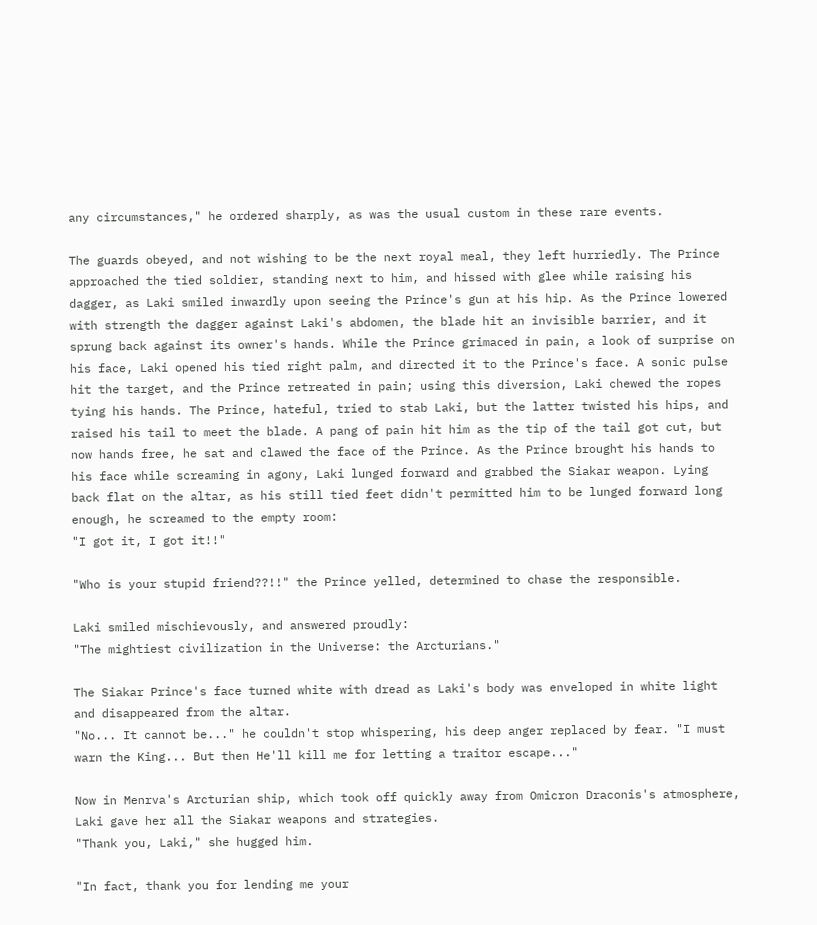any circumstances," he ordered sharply, as was the usual custom in these rare events.

The guards obeyed, and not wishing to be the next royal meal, they left hurriedly. The Prince approached the tied soldier, standing next to him, and hissed with glee while raising his dagger, as Laki smiled inwardly upon seeing the Prince's gun at his hip. As the Prince lowered with strength the dagger against Laki's abdomen, the blade hit an invisible barrier, and it sprung back against its owner's hands. While the Prince grimaced in pain, a look of surprise on his face, Laki opened his tied right palm, and directed it to the Prince's face. A sonic pulse hit the target, and the Prince retreated in pain; using this diversion, Laki chewed the ropes tying his hands. The Prince, hateful, tried to stab Laki, but the latter twisted his hips, and raised his tail to meet the blade. A pang of pain hit him as the tip of the tail got cut, but now hands free, he sat and clawed the face of the Prince. As the Prince brought his hands to his face while screaming in agony, Laki lunged forward and grabbed the Siakar weapon. Lying back flat on the altar, as his still tied feet didn't permitted him to be lunged forward long enough, he screamed to the empty room:
"I got it, I got it!!"

"Who is your stupid friend??!!" the Prince yelled, determined to chase the responsible.

Laki smiled mischievously, and answered proudly:
"The mightiest civilization in the Universe: the Arcturians."

The Siakar Prince's face turned white with dread as Laki's body was enveloped in white light and disappeared from the altar.
"No... It cannot be..." he couldn't stop whispering, his deep anger replaced by fear. "I must warn the King... But then He'll kill me for letting a traitor escape..."

Now in Menrva's Arcturian ship, which took off quickly away from Omicron Draconis's atmosphere, Laki gave her all the Siakar weapons and strategies.
"Thank you, Laki," she hugged him.

"In fact, thank you for lending me your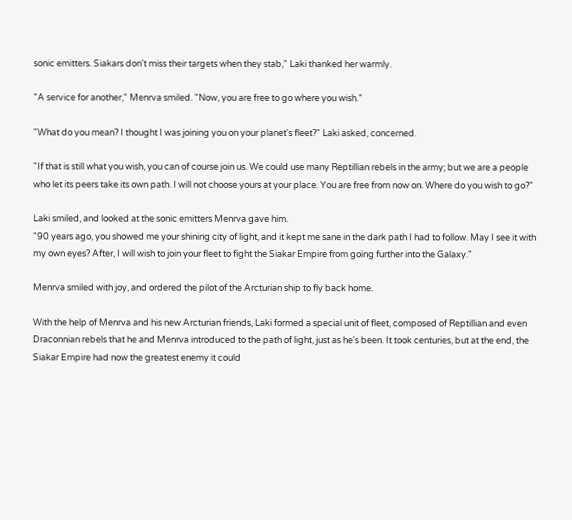sonic emitters. Siakars don't miss their targets when they stab," Laki thanked her warmly.

"A service for another," Menrva smiled. "Now, you are free to go where you wish."

"What do you mean? I thought I was joining you on your planet's fleet?" Laki asked, concerned.

"If that is still what you wish, you can of course join us. We could use many Reptillian rebels in the army; but we are a people who let its peers take its own path. I will not choose yours at your place. You are free from now on. Where do you wish to go?"

Laki smiled, and looked at the sonic emitters Menrva gave him.
"90 years ago, you showed me your shining city of light, and it kept me sane in the dark path I had to follow. May I see it with my own eyes? After, I will wish to join your fleet to fight the Siakar Empire from going further into the Galaxy."

Menrva smiled with joy, and ordered the pilot of the Arcturian ship to fly back home.

With the help of Menrva and his new Arcturian friends, Laki formed a special unit of fleet, composed of Reptillian and even Draconnian rebels that he and Menrva introduced to the path of light, just as he's been. It took centuries, but at the end, the Siakar Empire had now the greatest enemy it could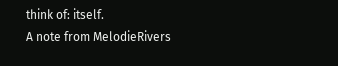think of: itself.
A note from MelodieRivers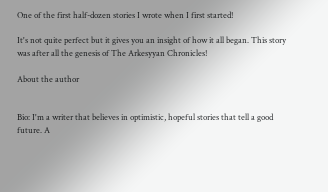One of the first half-dozen stories I wrote when I first started!

It's not quite perfect but it gives you an insight of how it all began. This story was after all the genesis of The Arkesyyan Chronicles!

About the author


Bio: I'm a writer that believes in optimistic, hopeful stories that tell a good future. A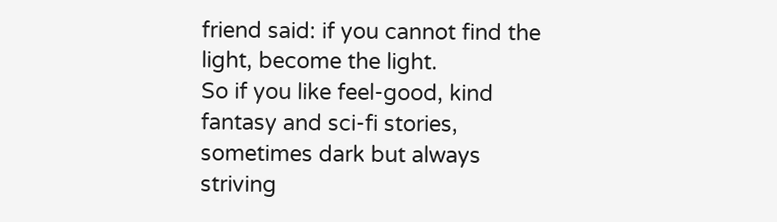friend said: if you cannot find the light, become the light.
So if you like feel-good, kind fantasy and sci-fi stories, sometimes dark but always striving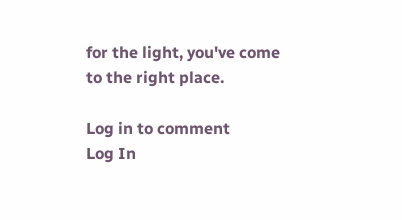for the light, you've come to the right place.

Log in to comment
Log In